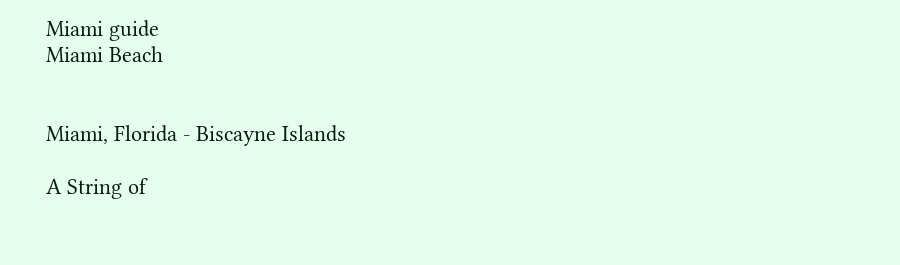Miami guide
Miami Beach


Miami, Florida - Biscayne Islands

A String of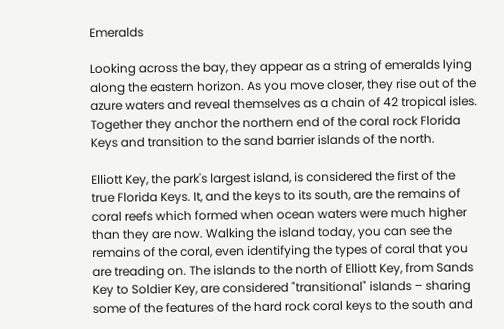Emeralds

Looking across the bay, they appear as a string of emeralds lying along the eastern horizon. As you move closer, they rise out of the azure waters and reveal themselves as a chain of 42 tropical isles. Together they anchor the northern end of the coral rock Florida Keys and transition to the sand barrier islands of the north.

Elliott Key, the park's largest island, is considered the first of the true Florida Keys. It, and the keys to its south, are the remains of coral reefs which formed when ocean waters were much higher than they are now. Walking the island today, you can see the remains of the coral, even identifying the types of coral that you are treading on. The islands to the north of Elliott Key, from Sands Key to Soldier Key, are considered "transitional" islands – sharing some of the features of the hard rock coral keys to the south and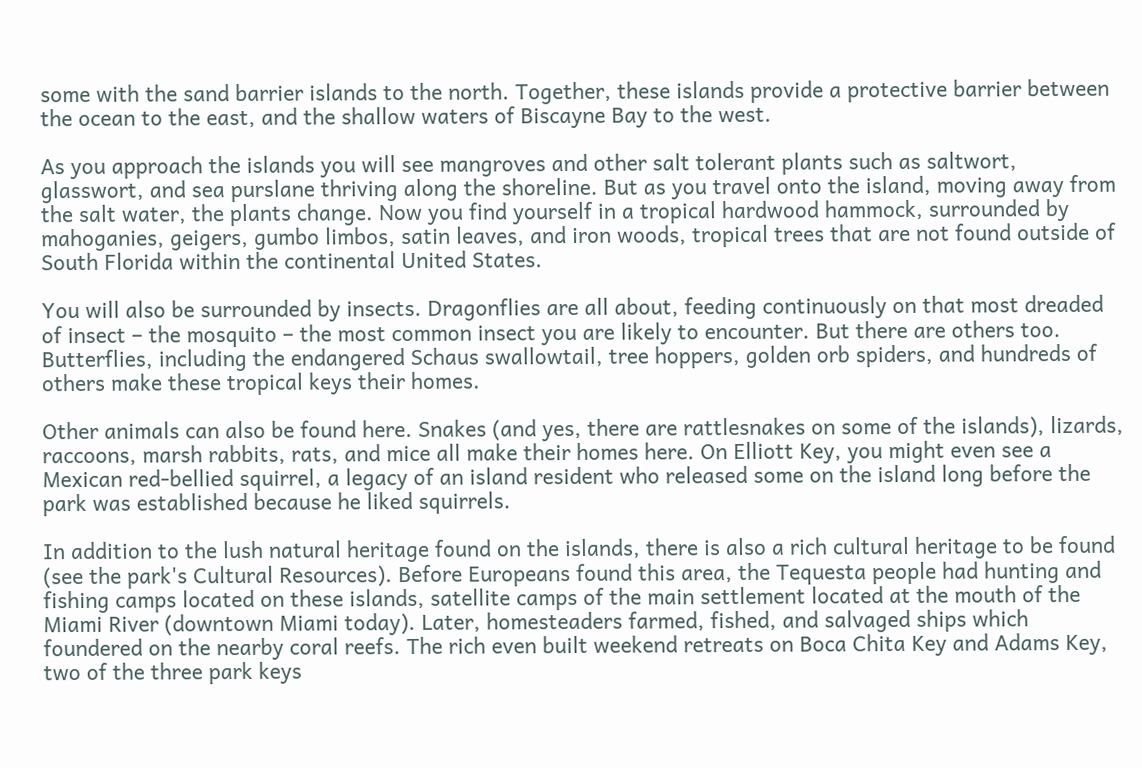some with the sand barrier islands to the north. Together, these islands provide a protective barrier between the ocean to the east, and the shallow waters of Biscayne Bay to the west.

As you approach the islands you will see mangroves and other salt tolerant plants such as saltwort, glasswort, and sea purslane thriving along the shoreline. But as you travel onto the island, moving away from the salt water, the plants change. Now you find yourself in a tropical hardwood hammock, surrounded by mahoganies, geigers, gumbo limbos, satin leaves, and iron woods, tropical trees that are not found outside of South Florida within the continental United States.

You will also be surrounded by insects. Dragonflies are all about, feeding continuously on that most dreaded of insect – the mosquito – the most common insect you are likely to encounter. But there are others too. Butterflies, including the endangered Schaus swallowtail, tree hoppers, golden orb spiders, and hundreds of others make these tropical keys their homes.

Other animals can also be found here. Snakes (and yes, there are rattlesnakes on some of the islands), lizards, raccoons, marsh rabbits, rats, and mice all make their homes here. On Elliott Key, you might even see a Mexican red-bellied squirrel, a legacy of an island resident who released some on the island long before the park was established because he liked squirrels.

In addition to the lush natural heritage found on the islands, there is also a rich cultural heritage to be found (see the park's Cultural Resources). Before Europeans found this area, the Tequesta people had hunting and fishing camps located on these islands, satellite camps of the main settlement located at the mouth of the Miami River (downtown Miami today). Later, homesteaders farmed, fished, and salvaged ships which foundered on the nearby coral reefs. The rich even built weekend retreats on Boca Chita Key and Adams Key, two of the three park keys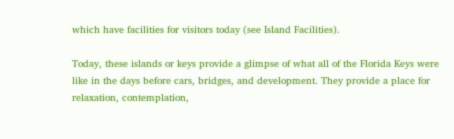which have facilities for visitors today (see Island Facilities).

Today, these islands or keys provide a glimpse of what all of the Florida Keys were like in the days before cars, bridges, and development. They provide a place for relaxation, contemplation,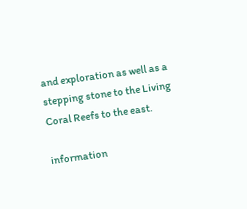and exploration as well as a stepping stone to the Living Coral Reefs to the east.

information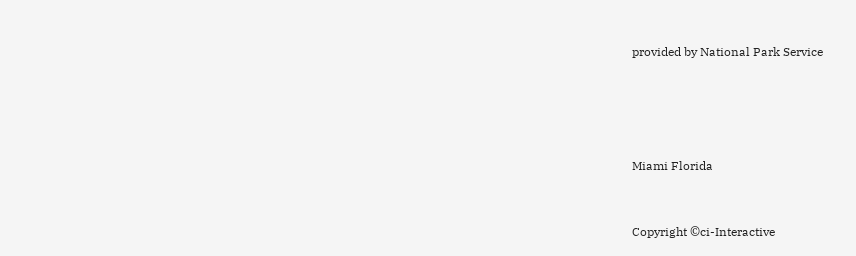provided by National Park Service






Miami Florida



Copyright ©ci-Interactive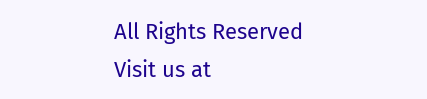All Rights Reserved
Visit us at